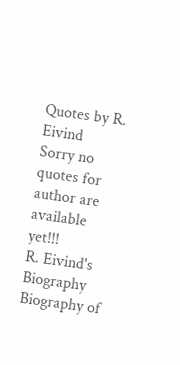Quotes by R. Eivind
Sorry no quotes for author are available yet!!!
R. Eivind's Biography
Biography of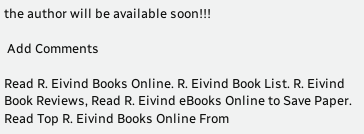the author will be available soon!!!

 Add Comments

Read R. Eivind Books Online. R. Eivind Book List. R. Eivind Book Reviews, Read R. Eivind eBooks Online to Save Paper. Read Top R. Eivind Books Online From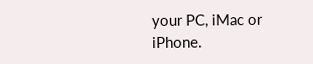your PC, iMac or iPhone.